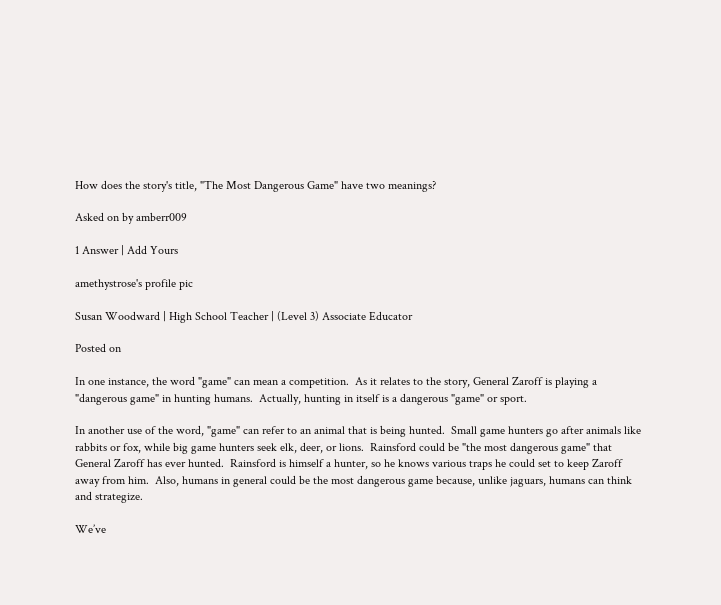How does the story's title, "The Most Dangerous Game" have two meanings?

Asked on by amberr009

1 Answer | Add Yours

amethystrose's profile pic

Susan Woodward | High School Teacher | (Level 3) Associate Educator

Posted on

In one instance, the word "game" can mean a competition.  As it relates to the story, General Zaroff is playing a "dangerous game" in hunting humans.  Actually, hunting in itself is a dangerous "game" or sport.

In another use of the word, "game" can refer to an animal that is being hunted.  Small game hunters go after animals like rabbits or fox, while big game hunters seek elk, deer, or lions.  Rainsford could be "the most dangerous game" that General Zaroff has ever hunted.  Rainsford is himself a hunter, so he knows various traps he could set to keep Zaroff away from him.  Also, humans in general could be the most dangerous game because, unlike jaguars, humans can think and strategize.

We’ve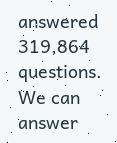answered 319,864 questions. We can answer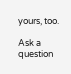yours, too.

Ask a question